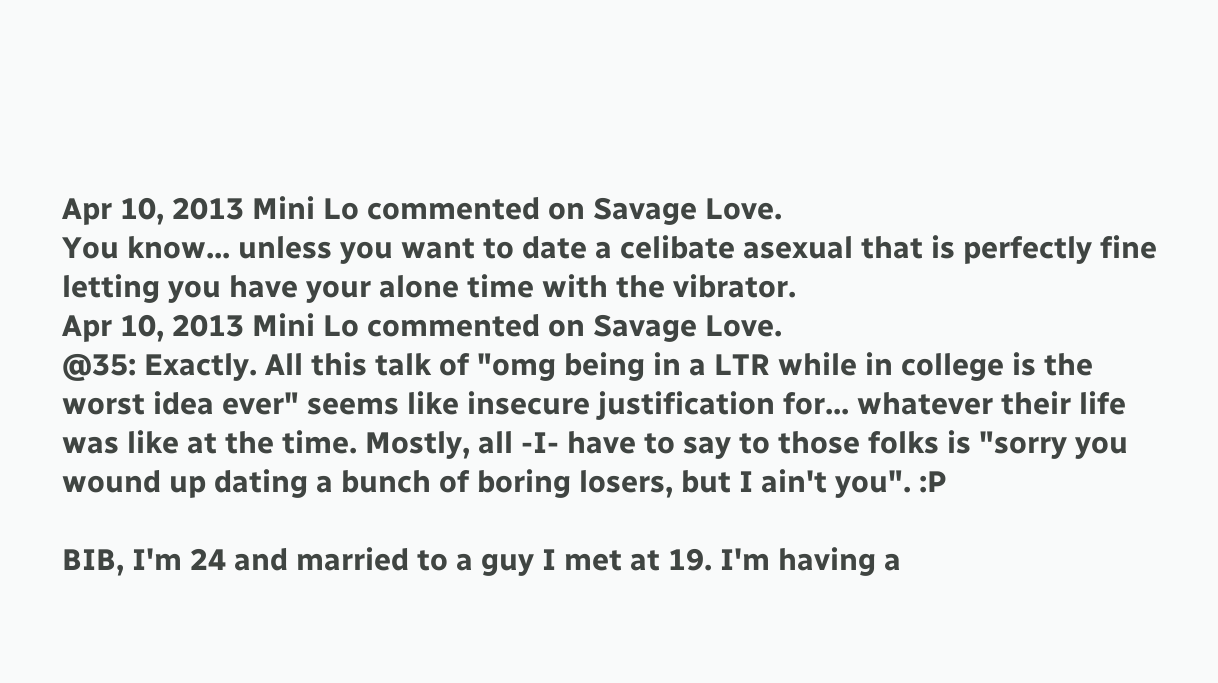Apr 10, 2013 Mini Lo commented on Savage Love.
You know... unless you want to date a celibate asexual that is perfectly fine letting you have your alone time with the vibrator.
Apr 10, 2013 Mini Lo commented on Savage Love.
@35: Exactly. All this talk of "omg being in a LTR while in college is the worst idea ever" seems like insecure justification for... whatever their life was like at the time. Mostly, all -I- have to say to those folks is "sorry you wound up dating a bunch of boring losers, but I ain't you". :P

BIB, I'm 24 and married to a guy I met at 19. I'm having a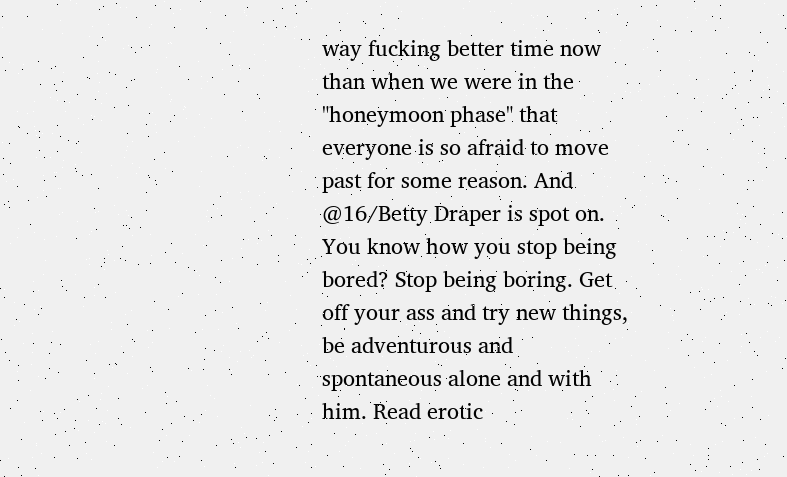way fucking better time now than when we were in the "honeymoon phase" that everyone is so afraid to move past for some reason. And @16/Betty Draper is spot on. You know how you stop being bored? Stop being boring. Get off your ass and try new things, be adventurous and spontaneous alone and with him. Read erotic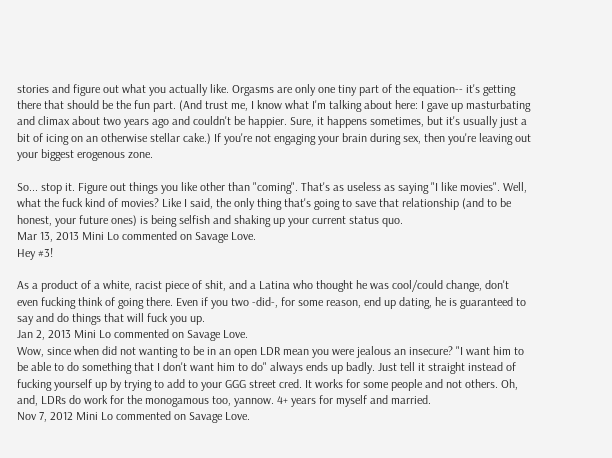stories and figure out what you actually like. Orgasms are only one tiny part of the equation-- it's getting there that should be the fun part. (And trust me, I know what I'm talking about here: I gave up masturbating and climax about two years ago and couldn't be happier. Sure, it happens sometimes, but it's usually just a bit of icing on an otherwise stellar cake.) If you're not engaging your brain during sex, then you're leaving out your biggest erogenous zone.

So... stop it. Figure out things you like other than "coming". That's as useless as saying "I like movies". Well, what the fuck kind of movies? Like I said, the only thing that's going to save that relationship (and to be honest, your future ones) is being selfish and shaking up your current status quo.
Mar 13, 2013 Mini Lo commented on Savage Love.
Hey #3!

As a product of a white, racist piece of shit, and a Latina who thought he was cool/could change, don't even fucking think of going there. Even if you two -did-, for some reason, end up dating, he is guaranteed to say and do things that will fuck you up.
Jan 2, 2013 Mini Lo commented on Savage Love.
Wow, since when did not wanting to be in an open LDR mean you were jealous an insecure? "I want him to be able to do something that I don't want him to do" always ends up badly. Just tell it straight instead of fucking yourself up by trying to add to your GGG street cred. It works for some people and not others. Oh, and, LDRs do work for the monogamous too, yannow. 4+ years for myself and married.
Nov 7, 2012 Mini Lo commented on Savage Love.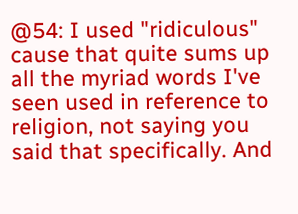@54: I used "ridiculous" cause that quite sums up all the myriad words I've seen used in reference to religion, not saying you said that specifically. And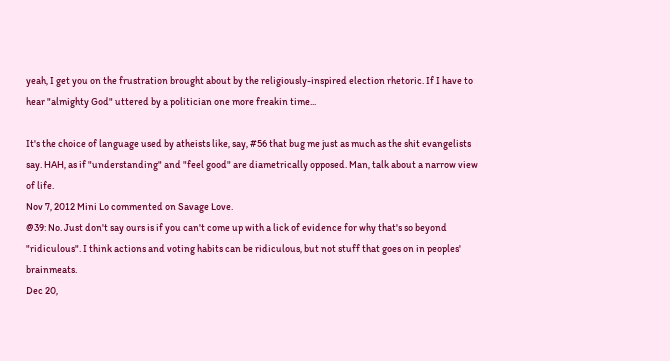yeah, I get you on the frustration brought about by the religiously-inspired election rhetoric. If I have to hear "almighty God" uttered by a politician one more freakin time...

It's the choice of language used by atheists like, say, #56 that bug me just as much as the shit evangelists say. HAH, as if "understanding" and "feel good" are diametrically opposed. Man, talk about a narrow view of life.
Nov 7, 2012 Mini Lo commented on Savage Love.
@39: No. Just don't say ours is if you can't come up with a lick of evidence for why that's so beyond "ridiculous". I think actions and voting habits can be ridiculous, but not stuff that goes on in peoples' brainmeats.
Dec 20,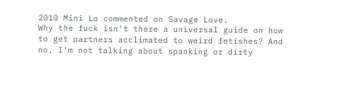2010 Mini Lo commented on Savage Love.
Why the fuck isn't there a universal guide on how to get partners acclimated to weird fetishes? And no, I'm not talking about spanking or dirty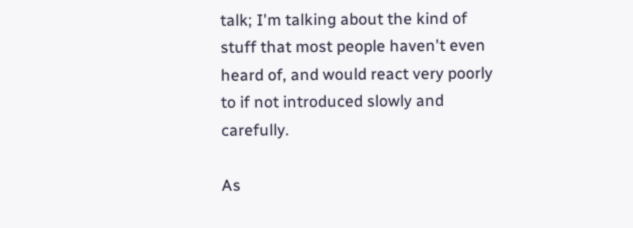talk; I'm talking about the kind of stuff that most people haven't even heard of, and would react very poorly to if not introduced slowly and carefully.

As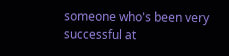someone who's been very successful at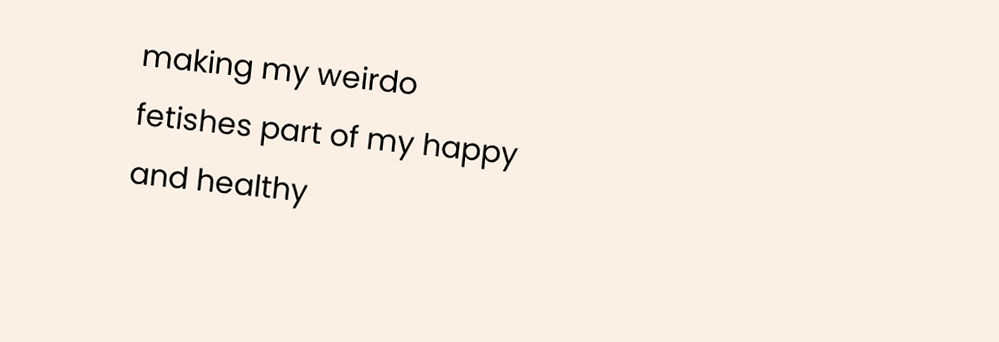making my weirdo fetishes part of my happy and healthy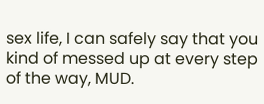sex life, I can safely say that you kind of messed up at every step of the way, MUD.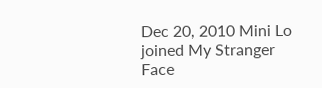Dec 20, 2010 Mini Lo joined My Stranger Face